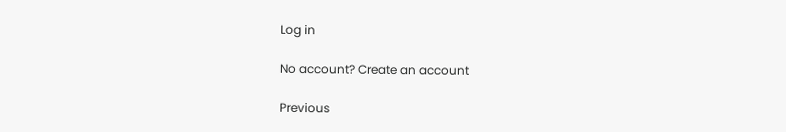Log in

No account? Create an account

Previous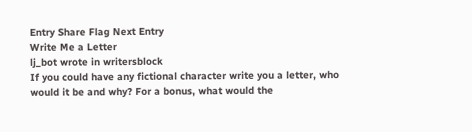Entry Share Flag Next Entry
Write Me a Letter
lj_bot wrote in writersblock
If you could have any fictional character write you a letter, who would it be and why? For a bonus, what would the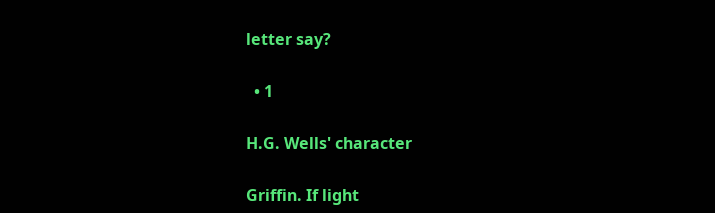letter say?

  • 1

H.G. Wells' character

Griffin. If light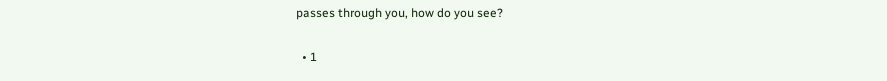passes through you, how do you see?

  • 1